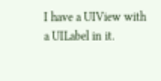I have a UIView with a UILabel in it.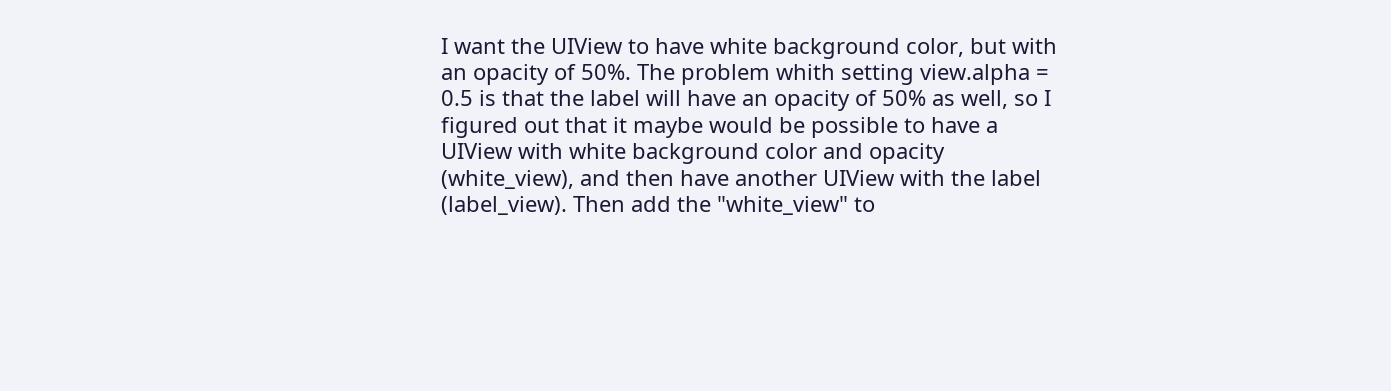I want the UIView to have white background color, but with an opacity of 50%. The problem whith setting view.alpha = 0.5 is that the label will have an opacity of 50% as well, so I figured out that it maybe would be possible to have a UIView with white background color and opacity (white_view), and then have another UIView with the label (label_view). Then add the "white_view" to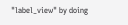"label_view" by doing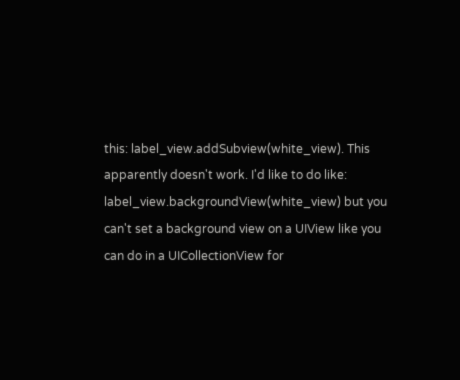this: label_view.addSubview(white_view). This apparently doesn't work. I'd like to do like: label_view.backgroundView(white_view) but you can't set a background view on a UIView like you can do in a UICollectionView for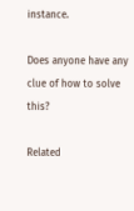instance.

Does anyone have any clue of how to solve this?

Related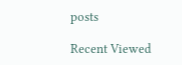posts

Recent Viewed